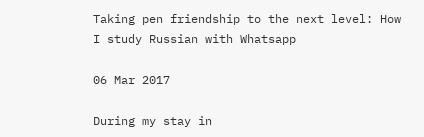Taking pen friendship to the next level: How I study Russian with Whatsapp

06 Mar 2017

During my stay in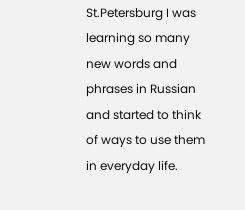St.Petersburg I was learning so many new words and phrases in Russian and started to think of ways to use them in everyday life.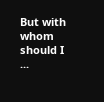But with whom should I ...